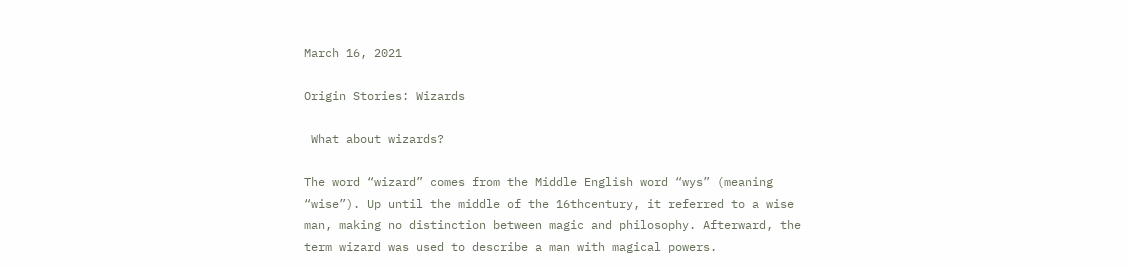March 16, 2021

Origin Stories: Wizards

 What about wizards?

The word “wizard” comes from the Middle English word “wys” (meaning “wise”). Up until the middle of the 16thcentury, it referred to a wise man, making no distinction between magic and philosophy. Afterward, the term wizard was used to describe a man with magical powers.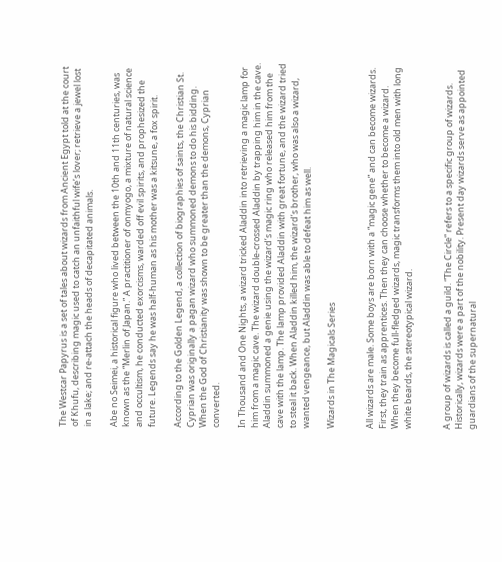The Westcar Papyrus is a set of tales about wizards from Ancient Egypt told at the court of Khufu, describing magic used to catch an unfaithful wife’s lover; retrieve a jewel lost in a lake; and re-attach the heads of decapitated animals.

Abe no Seimei, a historical figure who lived between the 10th and 11th centuries, was known as the “Merlin of Japan.” A practitioner of onmyogo, a mixture of natural science and occultism, he conducted exorcisms, warded off evil spirits, and prophesized the future. Legends say he was half-human as his mother was a kitsune, a fox spirit.

According to the Golden Legend, a collection of biographies of saints, the Christian St. Cyprian was originally a pagan wizard who summoned demons to do his bidding. When the God of Christianity was shown to be greater than the demons, Cyprian converted.

In Thousand and One Nights, a wizard tricked Aladdin into retrieving a magic lamp for him from a magic cave. The wizard double-crossed Aladdin by trapping him in the cave. Aladdin summoned a genie using the wizard’s magic ring who released him from the cave with the lamp. The lamp provided Aladdin with great fortune, and the wizard tried to steal it back. When Aladdin killed him, the wizard’s brother, who was also a wizard, wanted vengeance, but Aladdin was able to defeat him as well.

Wizards in The Magicals Series


All wizards are male. Some boys are born with a “magic gene” and can become wizards. First, they train as apprentices. Then they can choose whether to become a wizard. When they become full-fledged wizards, magic transforms them into old men with long white beards, the stereotypical wizard.


A group of wizards is called a guild. “The Circle” refers to a specific group of wizards. Historically, wizards were a part of the nobility. Present day wizards serve as appointed guardians of the supernatural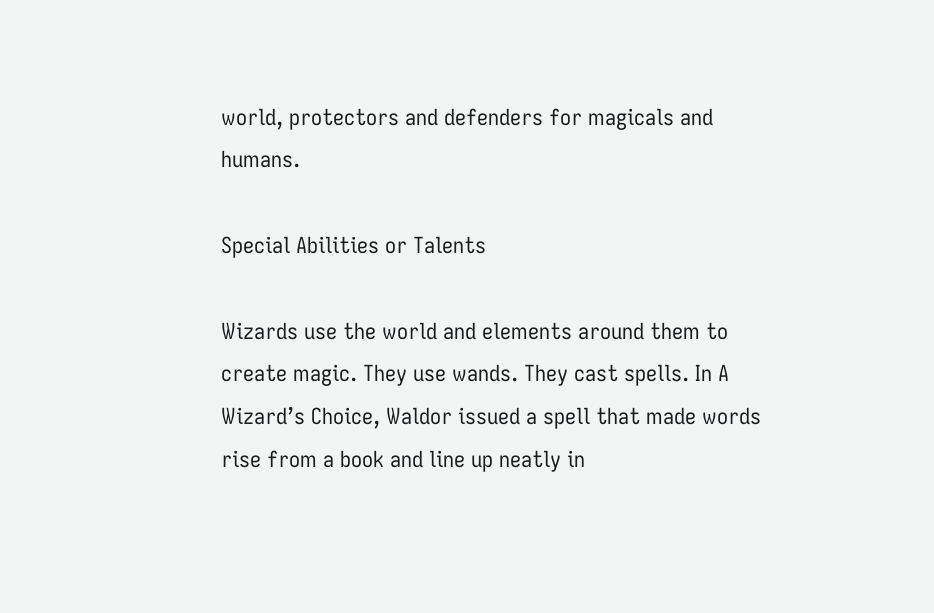world, protectors and defenders for magicals and humans.

Special Abilities or Talents

Wizards use the world and elements around them to create magic. They use wands. They cast spells. In A Wizard’s Choice, Waldor issued a spell that made words rise from a book and line up neatly in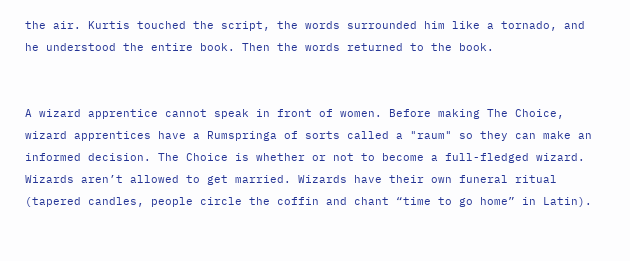the air. Kurtis touched the script, the words surrounded him like a tornado, and he understood the entire book. Then the words returned to the book.


A wizard apprentice cannot speak in front of women. Before making The Choice, wizard apprentices have a Rumspringa of sorts called a "raum" so they can make an informed decision. The Choice is whether or not to become a full-fledged wizard. Wizards aren’t allowed to get married. Wizards have their own funeral ritual (tapered candles, people circle the coffin and chant “time to go home” in Latin).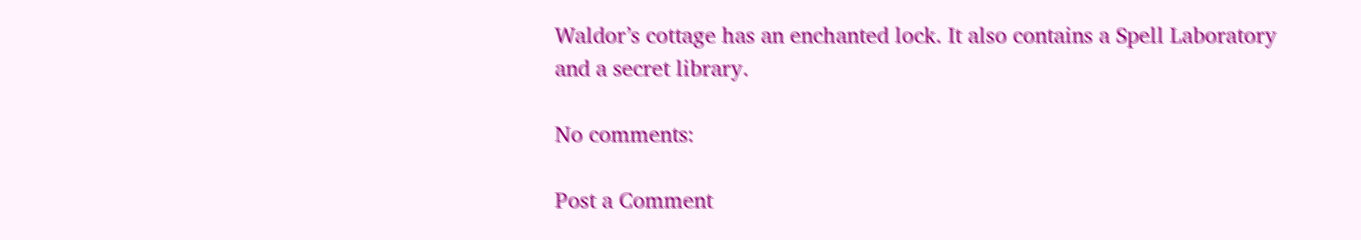Waldor’s cottage has an enchanted lock. It also contains a Spell Laboratory and a secret library.

No comments:

Post a Comment